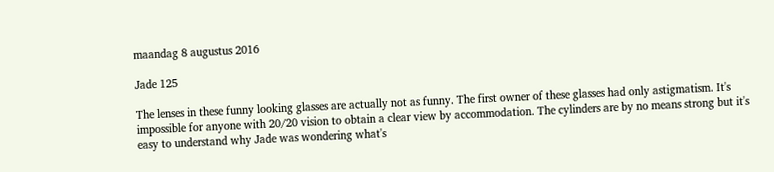maandag 8 augustus 2016

Jade 125

The lenses in these funny looking glasses are actually not as funny. The first owner of these glasses had only astigmatism. It's impossible for anyone with 20/20 vision to obtain a clear view by accommodation. The cylinders are by no means strong but it's easy to understand why Jade was wondering what's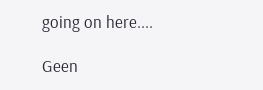going on here....

Geen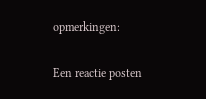opmerkingen:

Een reactie posten